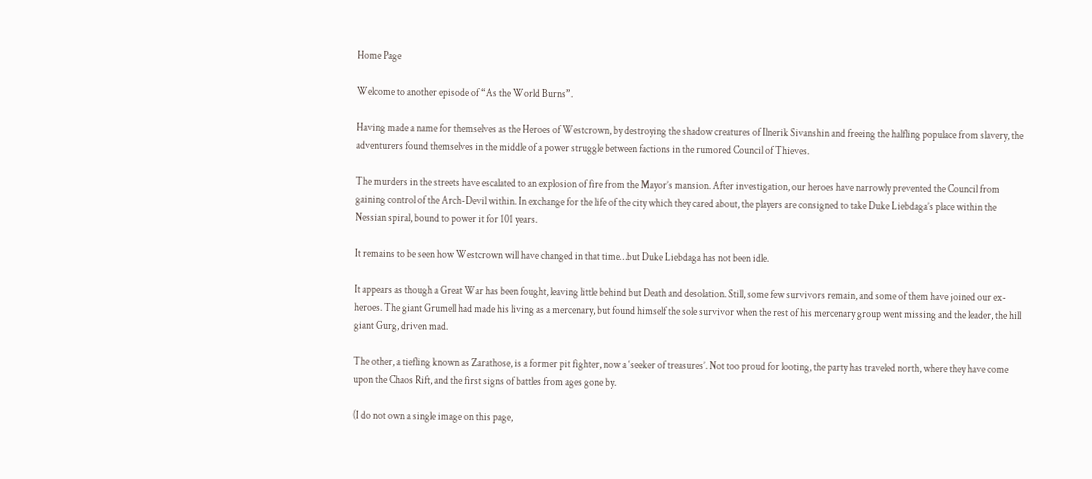Home Page

Welcome to another episode of “As the World Burns”.

Having made a name for themselves as the Heroes of Westcrown, by destroying the shadow creatures of Ilnerik Sivanshin and freeing the halfling populace from slavery, the adventurers found themselves in the middle of a power struggle between factions in the rumored Council of Thieves.

The murders in the streets have escalated to an explosion of fire from the Mayor’s mansion. After investigation, our heroes have narrowly prevented the Council from gaining control of the Arch-Devil within. In exchange for the life of the city which they cared about, the players are consigned to take Duke Liebdaga’s place within the Nessian spiral, bound to power it for 101 years.

It remains to be seen how Westcrown will have changed in that time…but Duke Liebdaga has not been idle.

It appears as though a Great War has been fought, leaving little behind but Death and desolation. Still, some few survivors remain, and some of them have joined our ex-heroes. The giant Grumell had made his living as a mercenary, but found himself the sole survivor when the rest of his mercenary group went missing and the leader, the hill giant Gurg, driven mad.

The other, a tiefling known as Zarathose, is a former pit fighter, now a ‘seeker of treasures’. Not too proud for looting, the party has traveled north, where they have come upon the Chaos Rift, and the first signs of battles from ages gone by.

(I do not own a single image on this page,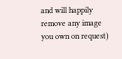and will happily remove any image you own on request)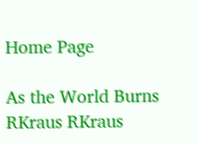Home Page

As the World Burns RKraus RKraus